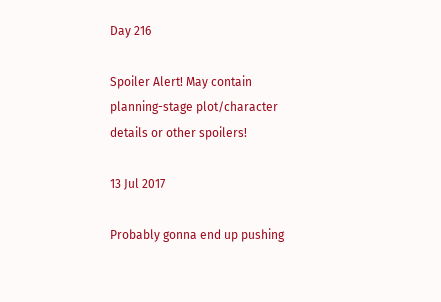Day 216

Spoiler Alert! May contain planning-stage plot/character details or other spoilers!

13 Jul 2017

Probably gonna end up pushing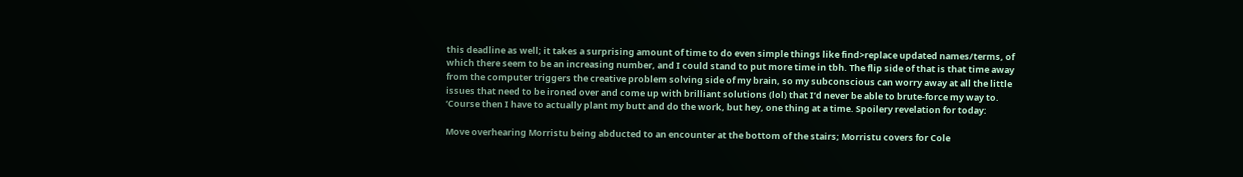this deadline as well; it takes a surprising amount of time to do even simple things like find>replace updated names/terms, of which there seem to be an increasing number, and I could stand to put more time in tbh. The flip side of that is that time away from the computer triggers the creative problem solving side of my brain, so my subconscious can worry away at all the little issues that need to be ironed over and come up with brilliant solutions (lol) that I’d never be able to brute-force my way to. ‘Course then I have to actually plant my butt and do the work, but hey, one thing at a time. Spoilery revelation for today:

Move overhearing Morristu being abducted to an encounter at the bottom of the stairs; Morristu covers for Cole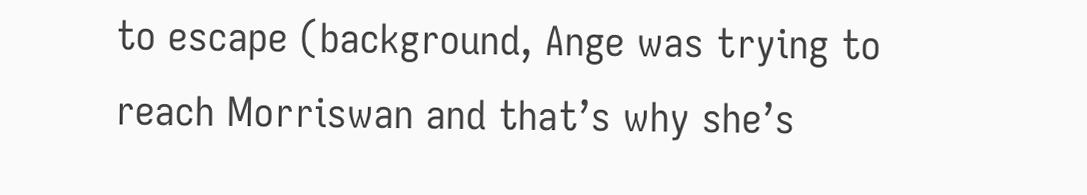to escape (background, Ange was trying to reach Morriswan and that’s why she’s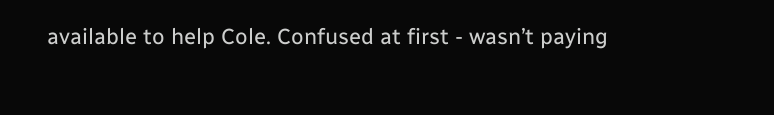available to help Cole. Confused at first - wasn’t paying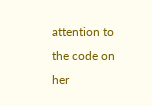attention to the code on her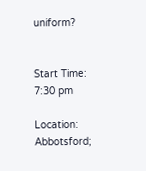uniform?


Start Time: 7:30 pm

Location: Abbotsford;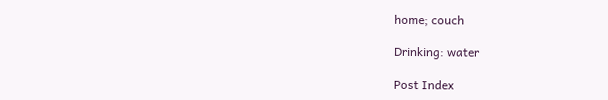home; couch

Drinking: water

Post Index